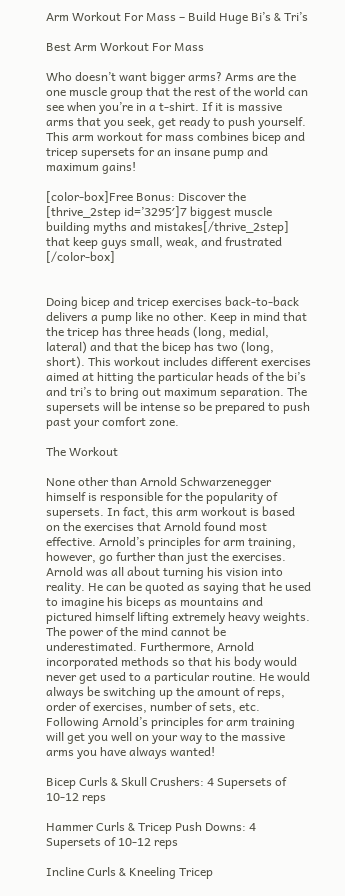Arm Workout For Mass – Build Huge Bi’s & Tri’s

Best Arm Workout For Mass

Who doesn’t want bigger arms? Arms are the one muscle group that the rest of the world can see when you’re in a t-shirt. If it is massive arms that you seek, get ready to push yourself. This arm workout for mass combines bicep and tricep supersets for an insane pump and maximum gains!

[color-box]Free Bonus: Discover the [thrive_2step id=’3295′]7 biggest muscle building myths and mistakes[/thrive_2step] that keep guys small, weak, and frustrated [/color-box]


Doing bicep and tricep exercises back-to-back delivers a pump like no other. Keep in mind that the tricep has three heads (long, medial, lateral) and that the bicep has two (long, short). This workout includes different exercises aimed at hitting the particular heads of the bi’s and tri’s to bring out maximum separation. The supersets will be intense so be prepared to push past your comfort zone.

The Workout

None other than Arnold Schwarzenegger himself is responsible for the popularity of supersets. In fact, this arm workout is based on the exercises that Arnold found most effective. Arnold’s principles for arm training, however, go further than just the exercises. Arnold was all about turning his vision into reality. He can be quoted as saying that he used to imagine his biceps as mountains and pictured himself lifting extremely heavy weights. The power of the mind cannot be underestimated. Furthermore, Arnold incorporated methods so that his body would never get used to a particular routine. He would always be switching up the amount of reps, order of exercises, number of sets, etc. Following Arnold’s principles for arm training will get you well on your way to the massive arms you have always wanted!

Bicep Curls & Skull Crushers: 4 Supersets of 10-12 reps

Hammer Curls & Tricep Push Downs: 4 Supersets of 10-12 reps

Incline Curls & Kneeling Tricep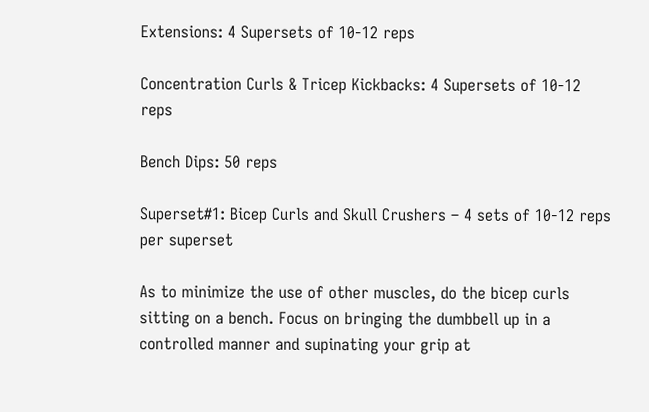Extensions: 4 Supersets of 10-12 reps

Concentration Curls & Tricep Kickbacks: 4 Supersets of 10-12 reps

Bench Dips: 50 reps

Superset#1: Bicep Curls and Skull Crushers – 4 sets of 10-12 reps per superset

As to minimize the use of other muscles, do the bicep curls sitting on a bench. Focus on bringing the dumbbell up in a controlled manner and supinating your grip at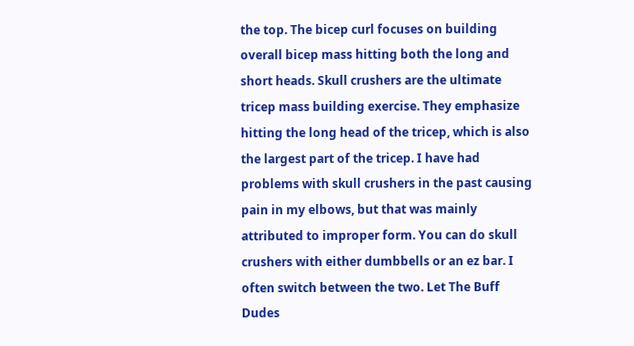the top. The bicep curl focuses on building overall bicep mass hitting both the long and short heads. Skull crushers are the ultimate tricep mass building exercise. They emphasize hitting the long head of the tricep, which is also the largest part of the tricep. I have had problems with skull crushers in the past causing pain in my elbows, but that was mainly attributed to improper form. You can do skull crushers with either dumbbells or an ez bar. I often switch between the two. Let The Buff Dudes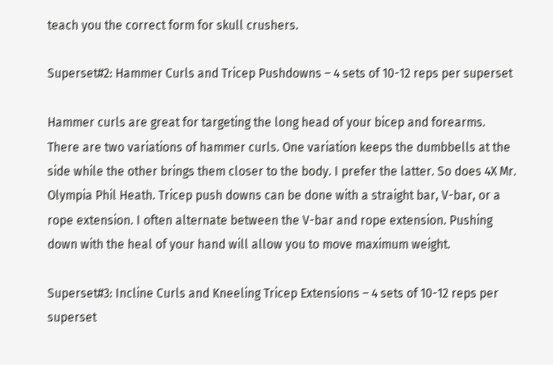teach you the correct form for skull crushers.

Superset#2: Hammer Curls and Tricep Pushdowns – 4 sets of 10-12 reps per superset

Hammer curls are great for targeting the long head of your bicep and forearms. There are two variations of hammer curls. One variation keeps the dumbbells at the side while the other brings them closer to the body. I prefer the latter. So does 4X Mr. Olympia Phil Heath. Tricep push downs can be done with a straight bar, V-bar, or a rope extension. I often alternate between the V-bar and rope extension. Pushing down with the heal of your hand will allow you to move maximum weight.

Superset#3: Incline Curls and Kneeling Tricep Extensions – 4 sets of 10-12 reps per superset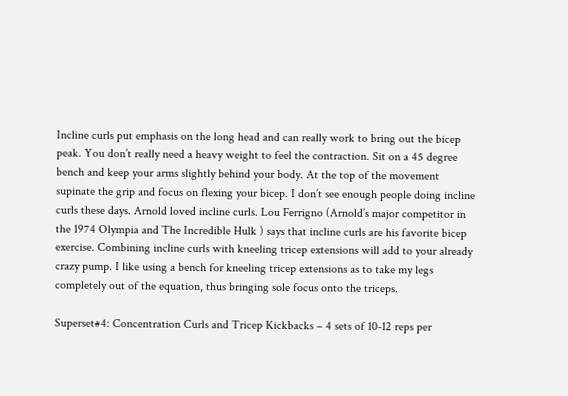Incline curls put emphasis on the long head and can really work to bring out the bicep peak. You don’t really need a heavy weight to feel the contraction. Sit on a 45 degree bench and keep your arms slightly behind your body. At the top of the movement supinate the grip and focus on flexing your bicep. I don’t see enough people doing incline curls these days. Arnold loved incline curls. Lou Ferrigno (Arnold’s major competitor in the 1974 Olympia and The Incredible Hulk ) says that incline curls are his favorite bicep exercise. Combining incline curls with kneeling tricep extensions will add to your already crazy pump. I like using a bench for kneeling tricep extensions as to take my legs completely out of the equation, thus bringing sole focus onto the triceps.

Superset#4: Concentration Curls and Tricep Kickbacks – 4 sets of 10-12 reps per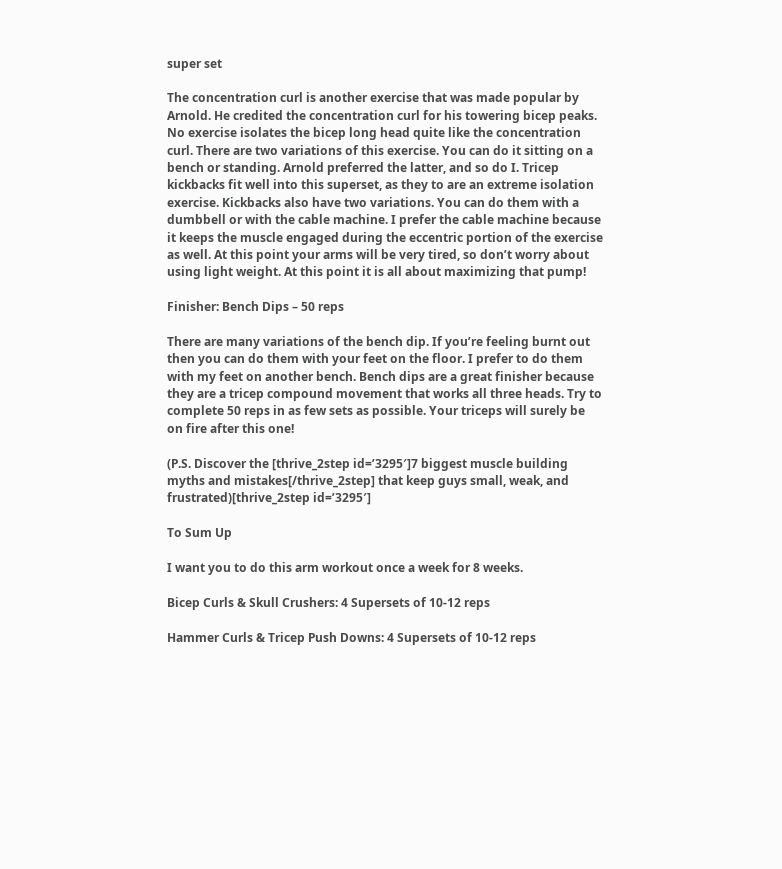super set

The concentration curl is another exercise that was made popular by Arnold. He credited the concentration curl for his towering bicep peaks. No exercise isolates the bicep long head quite like the concentration curl. There are two variations of this exercise. You can do it sitting on a bench or standing. Arnold preferred the latter, and so do I. Tricep kickbacks fit well into this superset, as they to are an extreme isolation exercise. Kickbacks also have two variations. You can do them with a dumbbell or with the cable machine. I prefer the cable machine because it keeps the muscle engaged during the eccentric portion of the exercise as well. At this point your arms will be very tired, so don’t worry about using light weight. At this point it is all about maximizing that pump!

Finisher: Bench Dips – 50 reps

There are many variations of the bench dip. If you’re feeling burnt out then you can do them with your feet on the floor. I prefer to do them with my feet on another bench. Bench dips are a great finisher because they are a tricep compound movement that works all three heads. Try to complete 50 reps in as few sets as possible. Your triceps will surely be on fire after this one!

(P.S. Discover the [thrive_2step id=’3295′]7 biggest muscle building myths and mistakes[/thrive_2step] that keep guys small, weak, and frustrated)[thrive_2step id=’3295′]

To Sum Up

I want you to do this arm workout once a week for 8 weeks.

Bicep Curls & Skull Crushers: 4 Supersets of 10-12 reps

Hammer Curls & Tricep Push Downs: 4 Supersets of 10-12 reps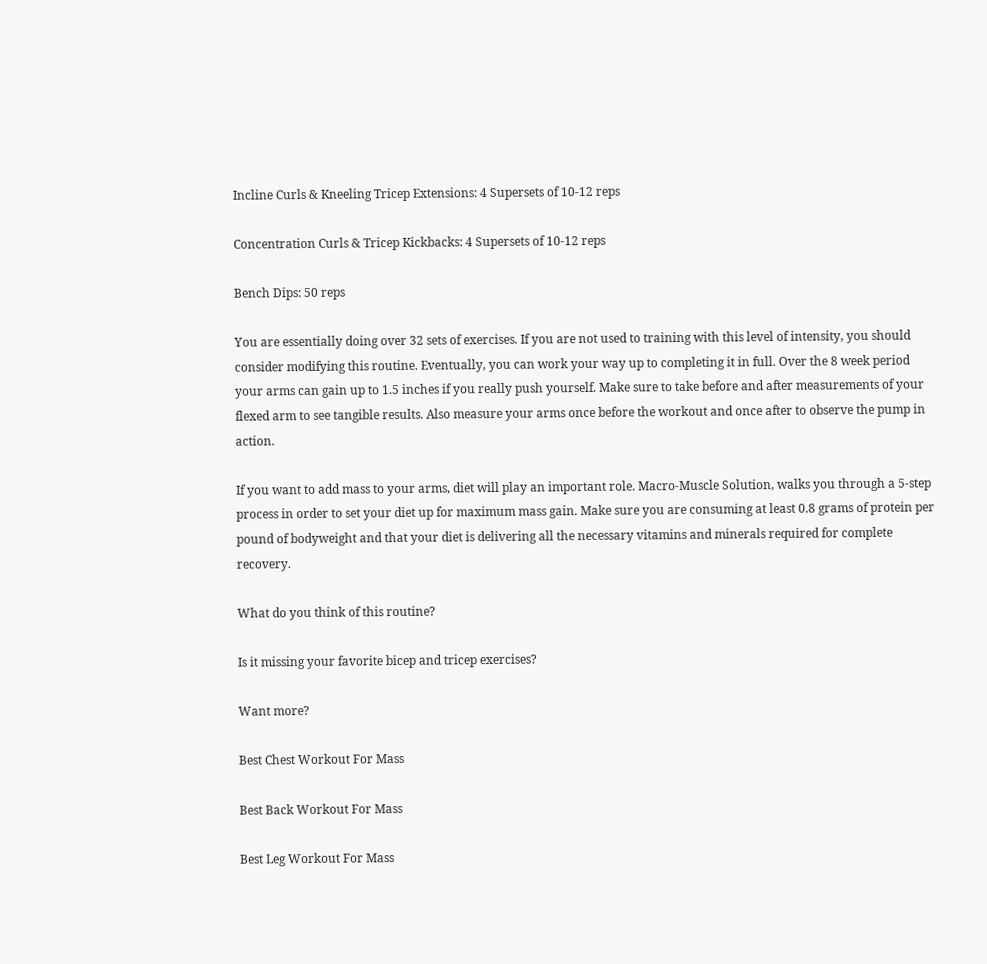Incline Curls & Kneeling Tricep Extensions: 4 Supersets of 10-12 reps

Concentration Curls & Tricep Kickbacks: 4 Supersets of 10-12 reps

Bench Dips: 50 reps

You are essentially doing over 32 sets of exercises. If you are not used to training with this level of intensity, you should consider modifying this routine. Eventually, you can work your way up to completing it in full. Over the 8 week period your arms can gain up to 1.5 inches if you really push yourself. Make sure to take before and after measurements of your flexed arm to see tangible results. Also measure your arms once before the workout and once after to observe the pump in action.

If you want to add mass to your arms, diet will play an important role. Macro-Muscle Solution, walks you through a 5-step process in order to set your diet up for maximum mass gain. Make sure you are consuming at least 0.8 grams of protein per pound of bodyweight and that your diet is delivering all the necessary vitamins and minerals required for complete recovery.

What do you think of this routine?

Is it missing your favorite bicep and tricep exercises?

Want more?

Best Chest Workout For Mass

Best Back Workout For Mass

Best Leg Workout For Mass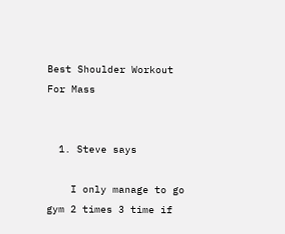Best Shoulder Workout For Mass


  1. Steve says

    I only manage to go gym 2 times 3 time if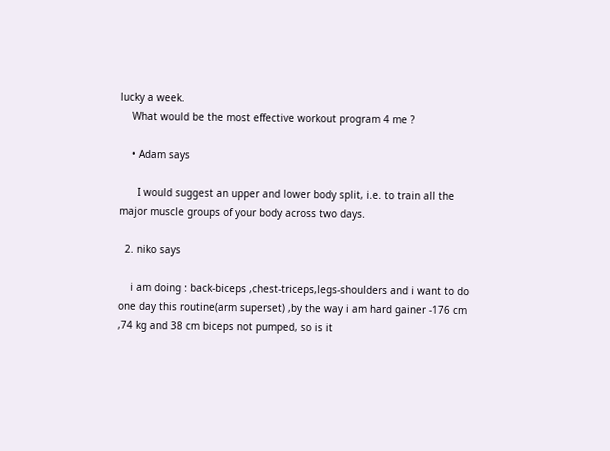lucky a week.
    What would be the most effective workout program 4 me ?

    • Adam says

      I would suggest an upper and lower body split, i.e. to train all the major muscle groups of your body across two days.

  2. niko says

    i am doing : back-biceps ,chest-triceps,legs-shoulders and i want to do one day this routine(arm superset) ,by the way i am hard gainer -176 cm ,74 kg and 38 cm biceps not pumped, so is it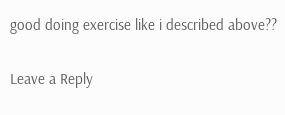good doing exercise like i described above??

Leave a Reply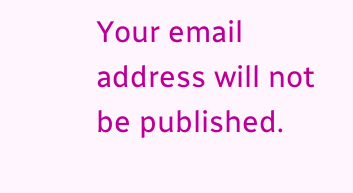Your email address will not be published.